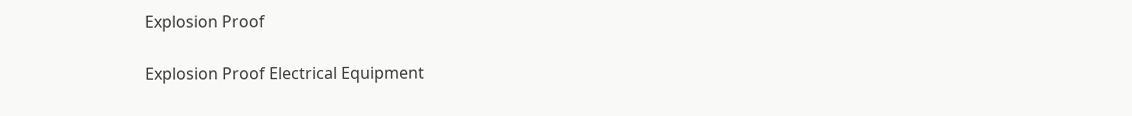Explosion Proof

Explosion Proof Electrical Equipment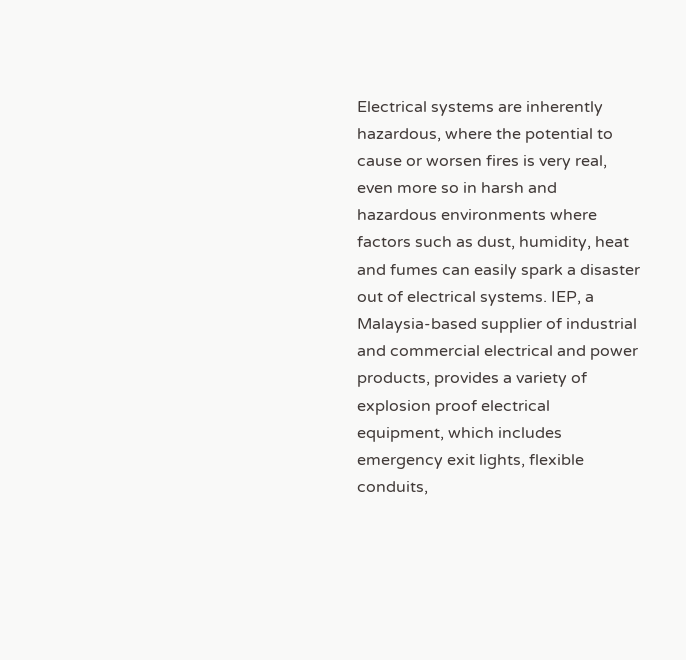Electrical systems are inherently hazardous, where the potential to cause or worsen fires is very real, even more so in harsh and hazardous environments where factors such as dust, humidity, heat and fumes can easily spark a disaster out of electrical systems. IEP, a Malaysia-based supplier of industrial and commercial electrical and power products, provides a variety of explosion proof electrical equipment, which includes emergency exit lights, flexible conduits,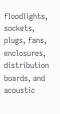floodlights, sockets, plugs, fans, enclosures, distribution boards, and acoustic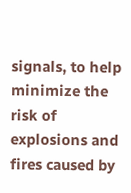signals, to help minimize the risk of explosions and fires caused by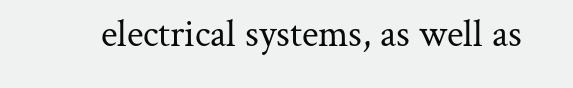electrical systems, as well as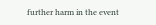further harm in the event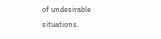of undesirable situations.